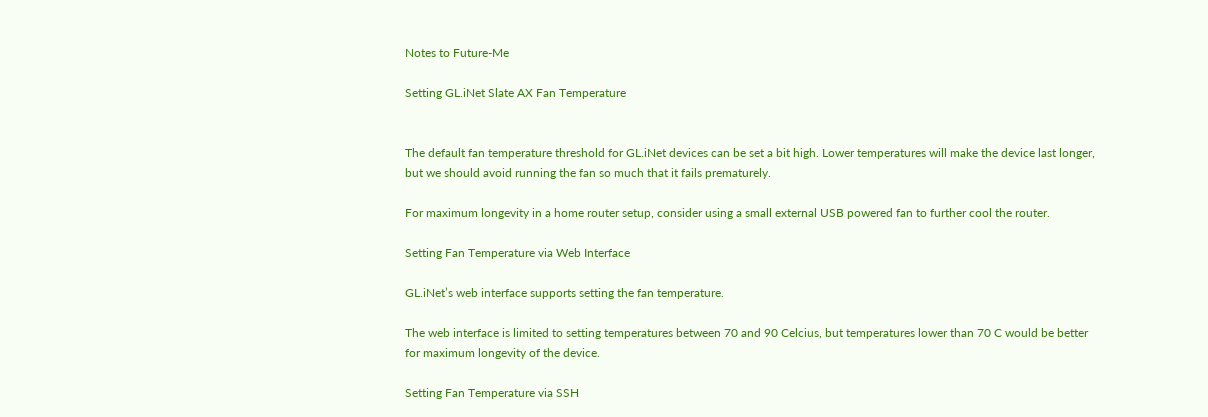Notes to Future-Me

Setting GL.iNet Slate AX Fan Temperature


The default fan temperature threshold for GL.iNet devices can be set a bit high. Lower temperatures will make the device last longer, but we should avoid running the fan so much that it fails prematurely.

For maximum longevity in a home router setup, consider using a small external USB powered fan to further cool the router.

Setting Fan Temperature via Web Interface

GL.iNet’s web interface supports setting the fan temperature.

The web interface is limited to setting temperatures between 70 and 90 Celcius, but temperatures lower than 70 C would be better for maximum longevity of the device.

Setting Fan Temperature via SSH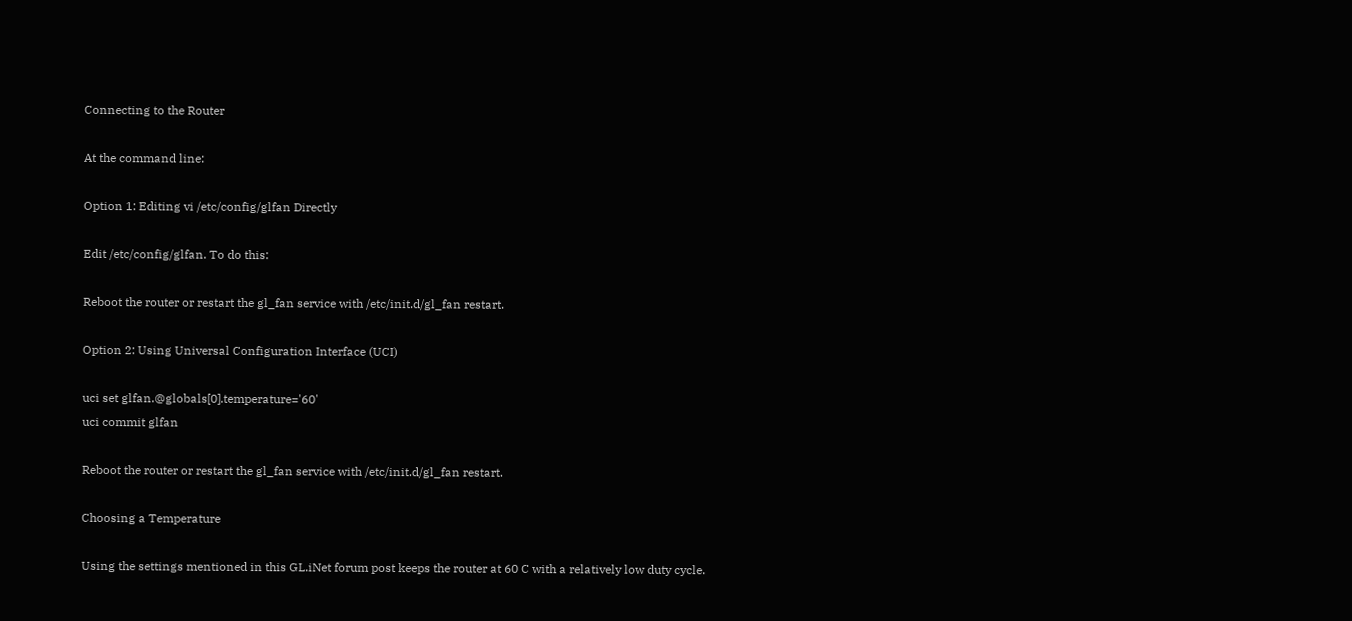Connecting to the Router

At the command line:

Option 1: Editing vi /etc/config/glfan Directly

Edit /etc/config/glfan. To do this:

Reboot the router or restart the gl_fan service with /etc/init.d/gl_fan restart.

Option 2: Using Universal Configuration Interface (UCI)

uci set glfan.@globals[0].temperature='60'
uci commit glfan

Reboot the router or restart the gl_fan service with /etc/init.d/gl_fan restart.

Choosing a Temperature

Using the settings mentioned in this GL.iNet forum post keeps the router at 60 C with a relatively low duty cycle.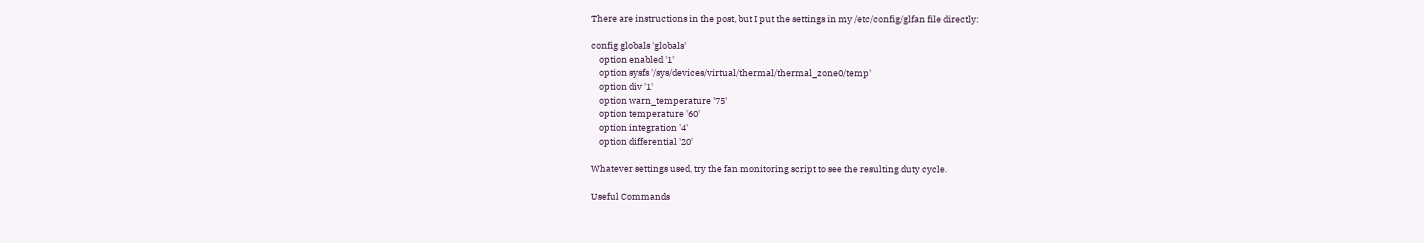There are instructions in the post, but I put the settings in my /etc/config/glfan file directly:

config globals 'globals'
    option enabled '1'
    option sysfs '/sys/devices/virtual/thermal/thermal_zone0/temp'
    option div '1'
    option warn_temperature '75'
    option temperature '60'
    option integration '4'
    option differential '20'

Whatever settings used, try the fan monitoring script to see the resulting duty cycle.

Useful Commands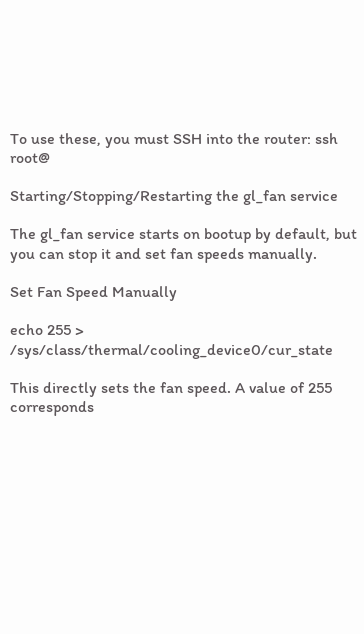To use these, you must SSH into the router: ssh root@

Starting/Stopping/Restarting the gl_fan service

The gl_fan service starts on bootup by default, but you can stop it and set fan speeds manually.

Set Fan Speed Manually

echo 255 > /sys/class/thermal/cooling_device0/cur_state

This directly sets the fan speed. A value of 255 corresponds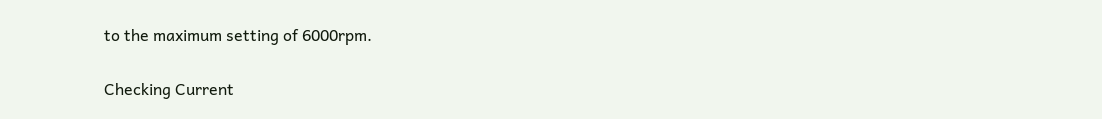to the maximum setting of 6000rpm.

Checking Current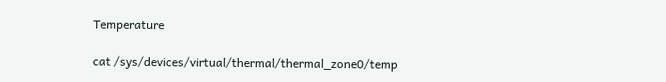Temperature

cat /sys/devices/virtual/thermal/thermal_zone0/temp